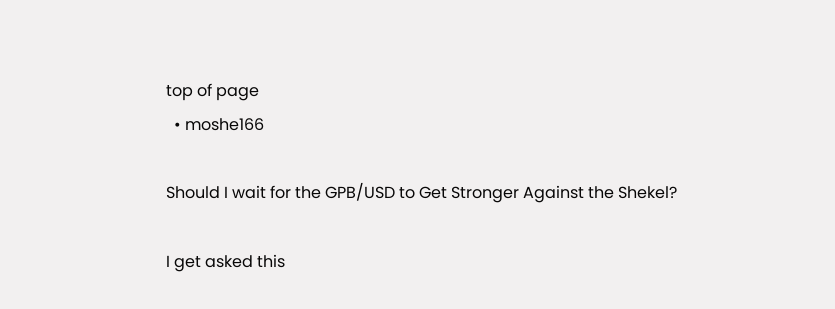top of page
  • moshe166

Should I wait for the GPB/USD to Get Stronger Against the Shekel?

I get asked this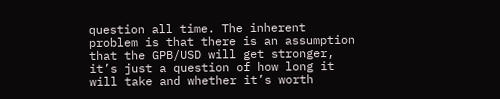question all time. The inherent problem is that there is an assumption that the GPB/USD will get stronger, it’s just a question of how long it will take and whether it’s worth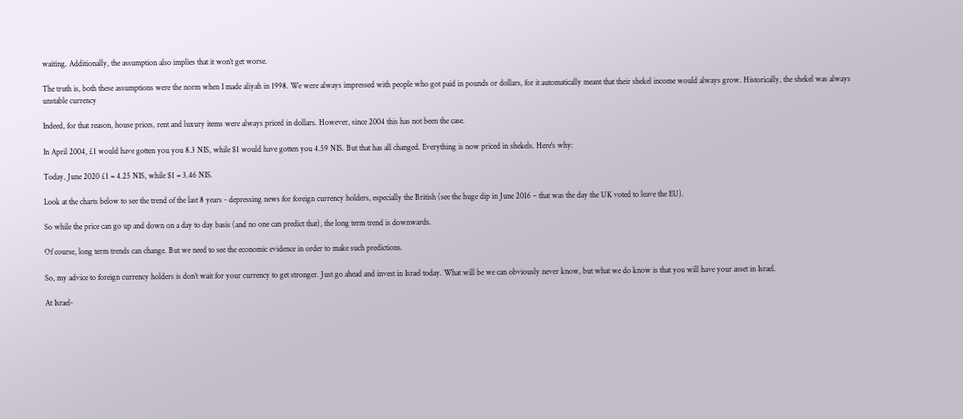waiting. Additionally, the assumption also implies that it won’t get worse.

The truth is, both these assumptions were the norm when I made aliyah in 1998. We were always impressed with people who got paid in pounds or dollars, for it automatically meant that their shekel income would always grow. Historically, the shekel was always unstable currency

Indeed, for that reason, house prices, rent and luxury items were always priced in dollars. However, since 2004 this has not been the case.

In April 2004, £1 would have gotten you you 8.3 NIS, while $1 would have gotten you 4.59 NIS. But that has all changed. Everything is now priced in shekels. Here's why:

Today, June 2020 £1 = 4.25 NIS, while $1 = 3.46 NIS.

Look at the charts below to see the trend of the last 8 years - depressing news for foreign currency holders, especially the British (see the huge dip in June 2016 – that was the day the UK voted to leave the EU).

So while the price can go up and down on a day to day basis (and no one can predict that), the long term trend is downwards.

Of course, long term trends can change. But we need to see the economic evidence in order to make such predictions.

So, my advice to foreign currency holders is don’t wait for your currency to get stronger. Just go ahead and invest in Israel today. What will be we can obviously never know, but what we do know is that you will have your asset in Israel.

At Israel-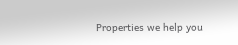Properties we help you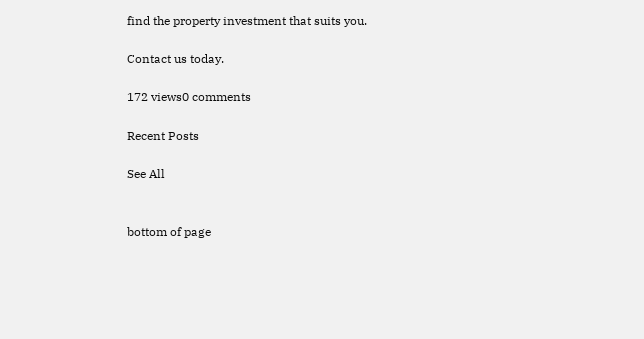find the property investment that suits you.

Contact us today.

172 views0 comments

Recent Posts

See All


bottom of page